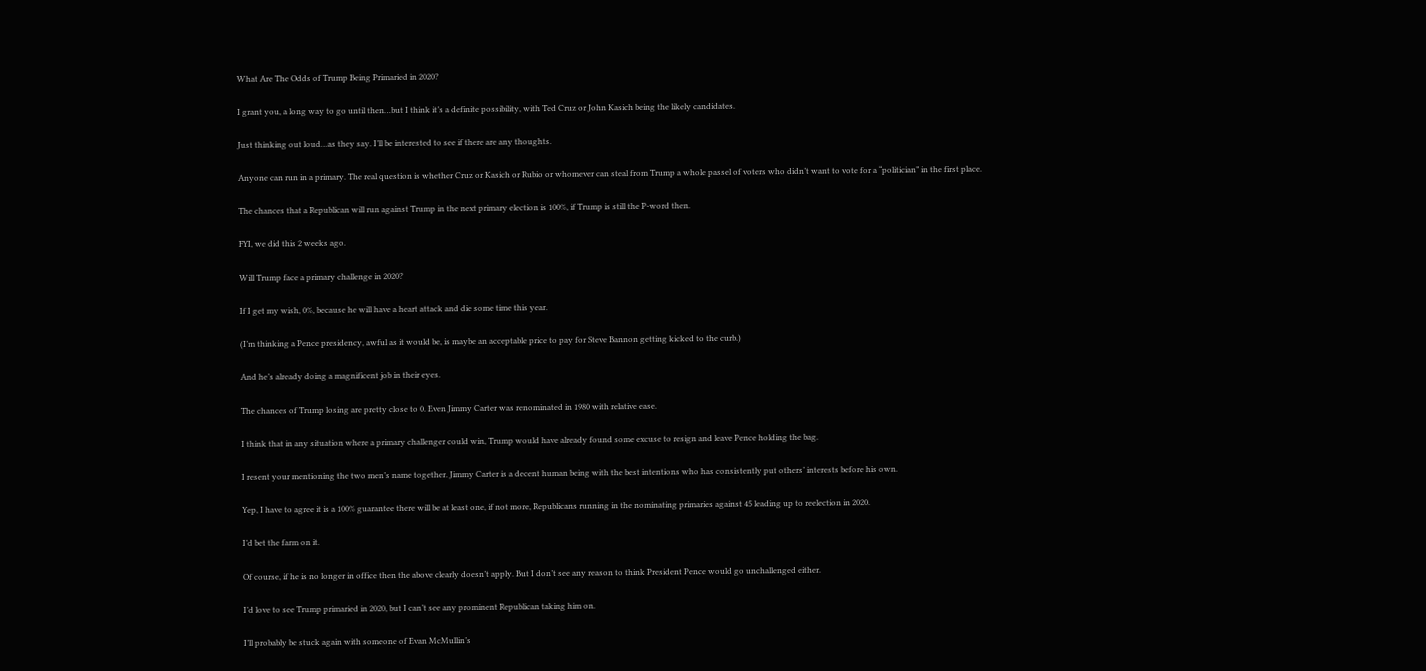What Are The Odds of Trump Being Primaried in 2020?

I grant you, a long way to go until then…but I think it’s a definite possibility, with Ted Cruz or John Kasich being the likely candidates.

Just thinking out loud…as they say. I’ll be interested to see if there are any thoughts.

Anyone can run in a primary. The real question is whether Cruz or Kasich or Rubio or whomever can steal from Trump a whole passel of voters who didn’t want to vote for a “politician” in the first place.

The chances that a Republican will run against Trump in the next primary election is 100%, if Trump is still the P-word then.

FYI, we did this 2 weeks ago.

Will Trump face a primary challenge in 2020?

If I get my wish, 0%, because he will have a heart attack and die some time this year.

(I’m thinking a Pence presidency, awful as it would be, is maybe an acceptable price to pay for Steve Bannon getting kicked to the curb.)

And he’s already doing a magnificent job in their eyes.

The chances of Trump losing are pretty close to 0. Even Jimmy Carter was renominated in 1980 with relative ease.

I think that in any situation where a primary challenger could win, Trump would have already found some excuse to resign and leave Pence holding the bag.

I resent your mentioning the two men’s name together. Jimmy Carter is a decent human being with the best intentions who has consistently put others’ interests before his own.

Yep, I have to agree it is a 100% guarantee there will be at least one, if not more, Republicans running in the nominating primaries against 45 leading up to reelection in 2020.

I’d bet the farm on it.

Of course, if he is no longer in office then the above clearly doesn’t apply. But I don’t see any reason to think President Pence would go unchallenged either.

I’d love to see Trump primaried in 2020, but I can’t see any prominent Republican taking him on.

I’ll probably be stuck again with someone of Evan McMullin’s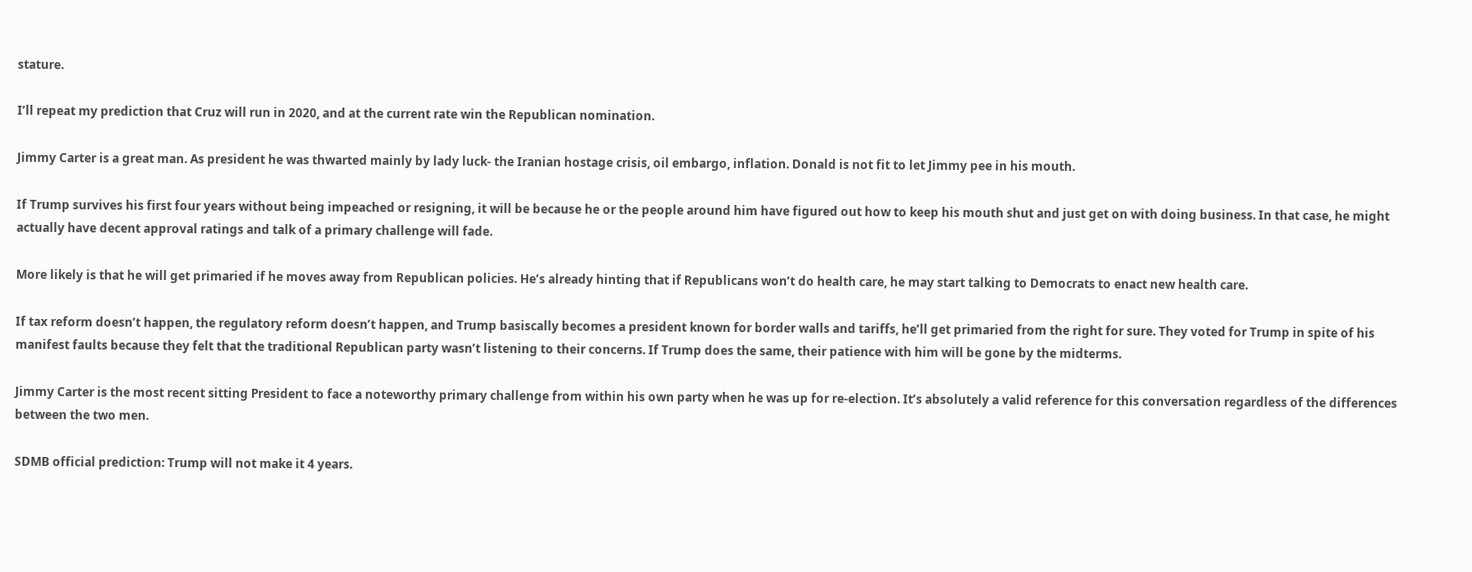stature.

I’ll repeat my prediction that Cruz will run in 2020, and at the current rate win the Republican nomination.

Jimmy Carter is a great man. As president he was thwarted mainly by lady luck- the Iranian hostage crisis, oil embargo, inflation. Donald is not fit to let Jimmy pee in his mouth.

If Trump survives his first four years without being impeached or resigning, it will be because he or the people around him have figured out how to keep his mouth shut and just get on with doing business. In that case, he might actually have decent approval ratings and talk of a primary challenge will fade.

More likely is that he will get primaried if he moves away from Republican policies. He’s already hinting that if Republicans won’t do health care, he may start talking to Democrats to enact new health care.

If tax reform doesn’t happen, the regulatory reform doesn’t happen, and Trump basiscally becomes a president known for border walls and tariffs, he’ll get primaried from the right for sure. They voted for Trump in spite of his manifest faults because they felt that the traditional Republican party wasn’t listening to their concerns. If Trump does the same, their patience with him will be gone by the midterms.

Jimmy Carter is the most recent sitting President to face a noteworthy primary challenge from within his own party when he was up for re-election. It’s absolutely a valid reference for this conversation regardless of the differences between the two men.

SDMB official prediction: Trump will not make it 4 years.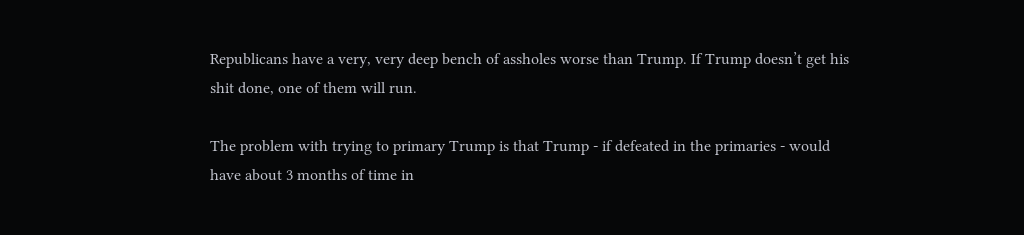Republicans have a very, very deep bench of assholes worse than Trump. If Trump doesn’t get his shit done, one of them will run.

The problem with trying to primary Trump is that Trump - if defeated in the primaries - would have about 3 months of time in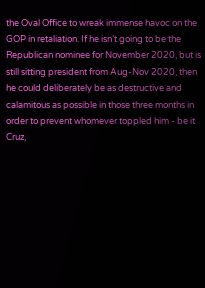the Oval Office to wreak immense havoc on the GOP in retaliation. If he isn’t going to be the Republican nominee for November 2020, but is still sitting president from Aug-Nov 2020, then he could deliberately be as destructive and calamitous as possible in those three months in order to prevent whomever toppled him - be it Cruz,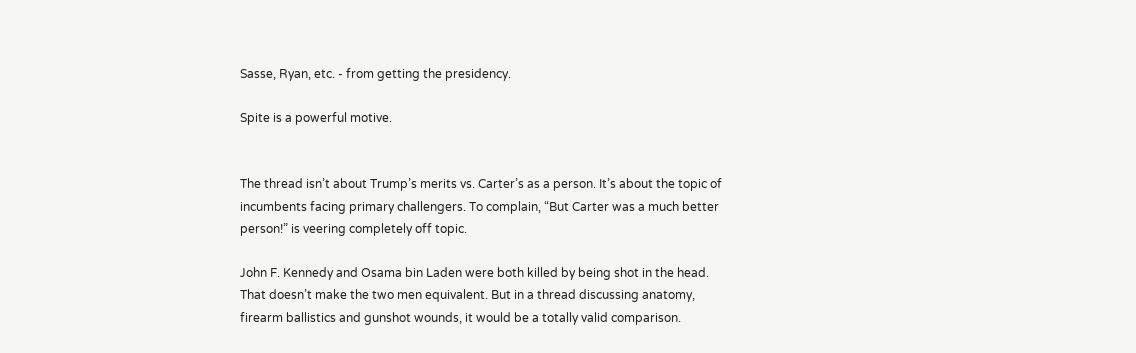Sasse, Ryan, etc. - from getting the presidency.

Spite is a powerful motive.


The thread isn’t about Trump’s merits vs. Carter’s as a person. It’s about the topic of incumbents facing primary challengers. To complain, “But Carter was a much better person!” is veering completely off topic.

John F. Kennedy and Osama bin Laden were both killed by being shot in the head. That doesn’t make the two men equivalent. But in a thread discussing anatomy, firearm ballistics and gunshot wounds, it would be a totally valid comparison.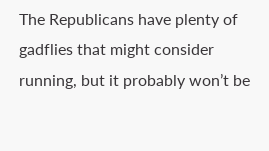The Republicans have plenty of gadflies that might consider running, but it probably won’t be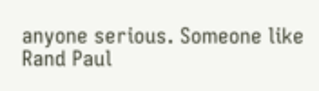anyone serious. Someone like Rand Paul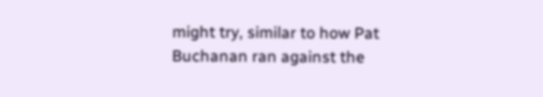might try, similar to how Pat Buchanan ran against the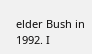elder Bush in 1992. I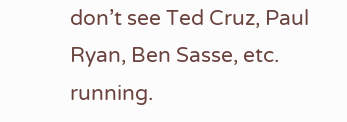don’t see Ted Cruz, Paul Ryan, Ben Sasse, etc. running.